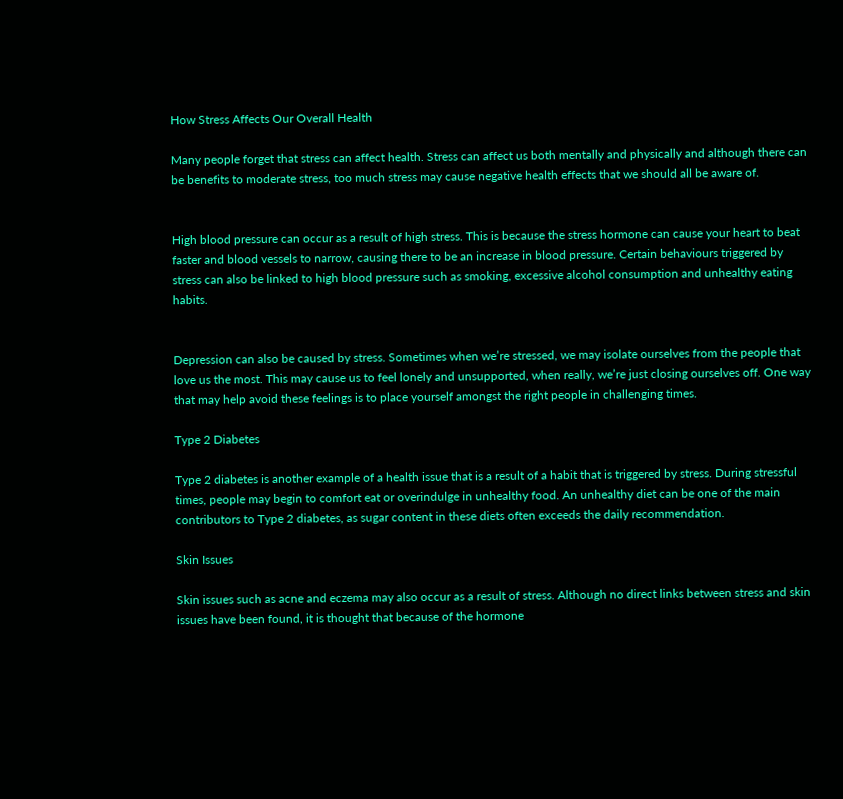How Stress Affects Our Overall Health

Many people forget that stress can affect health. Stress can affect us both mentally and physically and although there can be benefits to moderate stress, too much stress may cause negative health effects that we should all be aware of.


High blood pressure can occur as a result of high stress. This is because the stress hormone can cause your heart to beat faster and blood vessels to narrow, causing there to be an increase in blood pressure. Certain behaviours triggered by stress can also be linked to high blood pressure such as smoking, excessive alcohol consumption and unhealthy eating habits.


Depression can also be caused by stress. Sometimes when we’re stressed, we may isolate ourselves from the people that love us the most. This may cause us to feel lonely and unsupported, when really, we’re just closing ourselves off. One way that may help avoid these feelings is to place yourself amongst the right people in challenging times.

Type 2 Diabetes

Type 2 diabetes is another example of a health issue that is a result of a habit that is triggered by stress. During stressful times, people may begin to comfort eat or overindulge in unhealthy food. An unhealthy diet can be one of the main contributors to Type 2 diabetes, as sugar content in these diets often exceeds the daily recommendation.

Skin Issues

Skin issues such as acne and eczema may also occur as a result of stress. Although no direct links between stress and skin issues have been found, it is thought that because of the hormone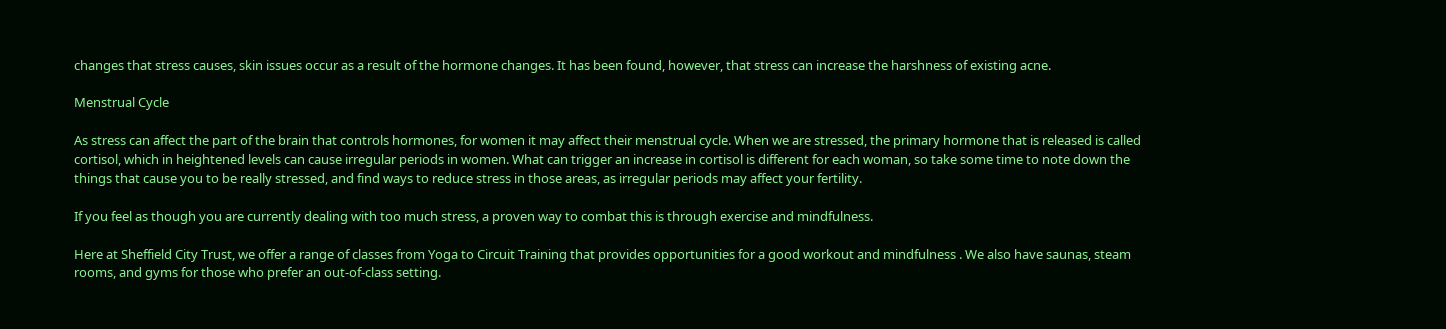changes that stress causes, skin issues occur as a result of the hormone changes. It has been found, however, that stress can increase the harshness of existing acne.

Menstrual Cycle

As stress can affect the part of the brain that controls hormones, for women it may affect their menstrual cycle. When we are stressed, the primary hormone that is released is called cortisol, which in heightened levels can cause irregular periods in women. What can trigger an increase in cortisol is different for each woman, so take some time to note down the things that cause you to be really stressed, and find ways to reduce stress in those areas, as irregular periods may affect your fertility.

If you feel as though you are currently dealing with too much stress, a proven way to combat this is through exercise and mindfulness.

Here at Sheffield City Trust, we offer a range of classes from Yoga to Circuit Training that provides opportunities for a good workout and mindfulness . We also have saunas, steam rooms, and gyms for those who prefer an out-of-class setting.